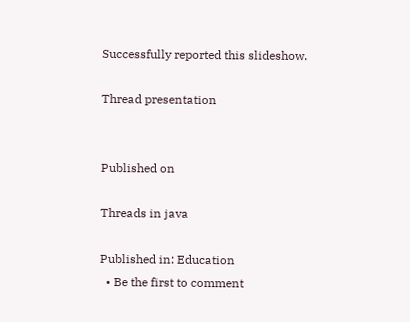Successfully reported this slideshow.

Thread presentation


Published on

Threads in java

Published in: Education
  • Be the first to comment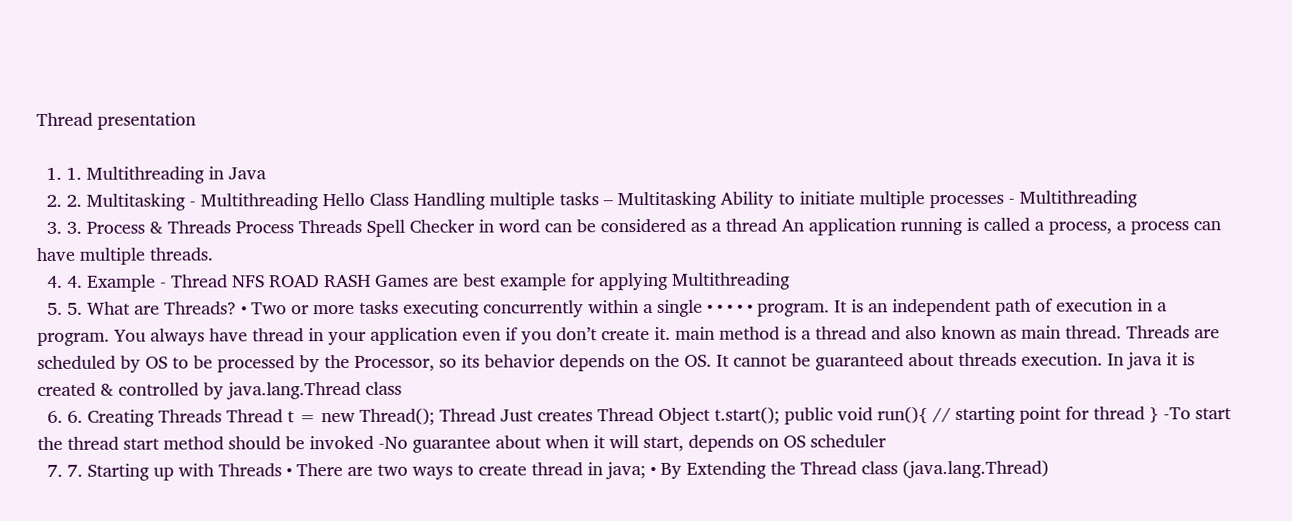Thread presentation

  1. 1. Multithreading in Java
  2. 2. Multitasking - Multithreading Hello Class Handling multiple tasks – Multitasking Ability to initiate multiple processes - Multithreading
  3. 3. Process & Threads Process Threads Spell Checker in word can be considered as a thread An application running is called a process, a process can have multiple threads.
  4. 4. Example - Thread NFS ROAD RASH Games are best example for applying Multithreading
  5. 5. What are Threads? • Two or more tasks executing concurrently within a single • • • • • program. It is an independent path of execution in a program. You always have thread in your application even if you don’t create it. main method is a thread and also known as main thread. Threads are scheduled by OS to be processed by the Processor, so its behavior depends on the OS. It cannot be guaranteed about threads execution. In java it is created & controlled by java.lang.Thread class
  6. 6. Creating Threads Thread t = new Thread(); Thread Just creates Thread Object t.start(); public void run(){ // starting point for thread } -To start the thread start method should be invoked -No guarantee about when it will start, depends on OS scheduler
  7. 7. Starting up with Threads • There are two ways to create thread in java; • By Extending the Thread class (java.lang.Thread)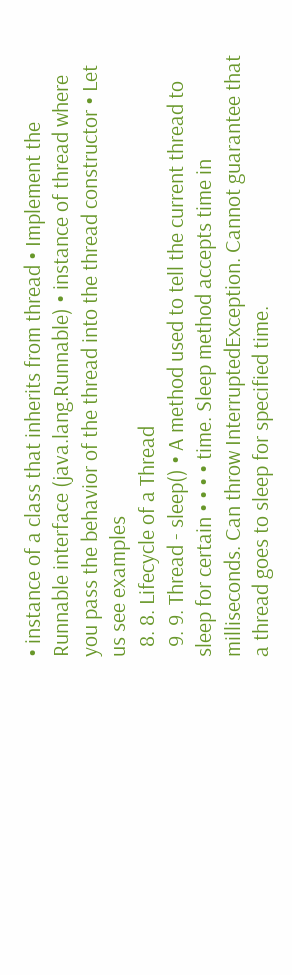• instance of a class that inherits from thread • Implement the Runnable interface (java.lang.Runnable) • instance of thread where you pass the behavior of the thread into the thread constructor • Let us see examples
  8. 8. Lifecycle of a Thread
  9. 9. Thread - sleep() • A method used to tell the current thread to sleep for certain • • • • time. Sleep method accepts time in milliseconds. Can throw InterruptedException. Cannot guarantee that a thread goes to sleep for specified time.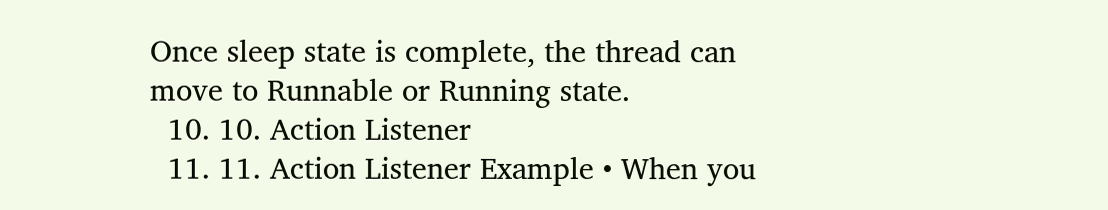Once sleep state is complete, the thread can move to Runnable or Running state.
  10. 10. Action Listener
  11. 11. Action Listener Example • When you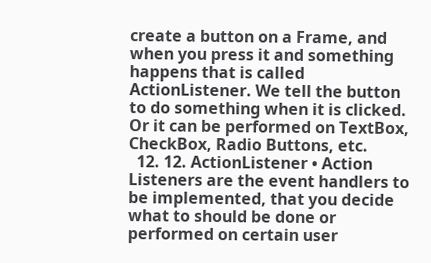create a button on a Frame, and when you press it and something happens that is called ActionListener. We tell the button to do something when it is clicked. Or it can be performed on TextBox, CheckBox, Radio Buttons, etc.
  12. 12. ActionListener • Action Listeners are the event handlers to be implemented, that you decide what to should be done or performed on certain user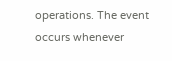operations. The event occurs whenever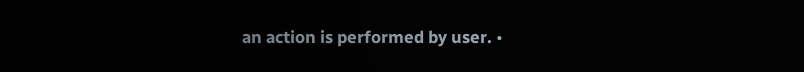an action is performed by user. •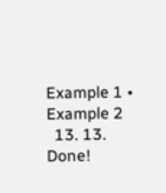Example 1 • Example 2
  13. 13. Done!